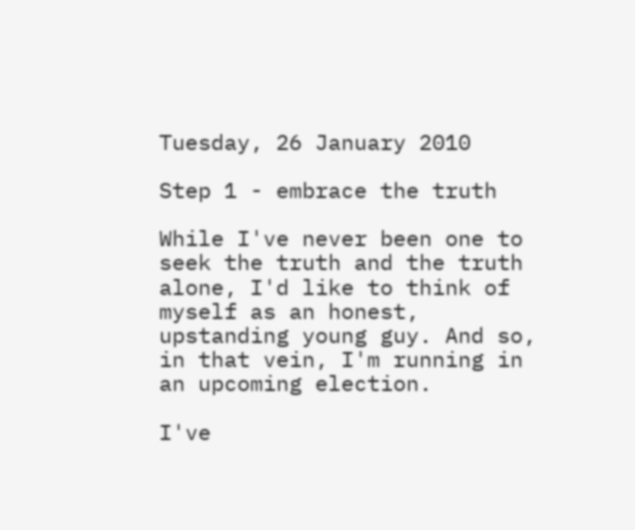Tuesday, 26 January 2010

Step 1 - embrace the truth

While I've never been one to seek the truth and the truth alone, I'd like to think of myself as an honest, upstanding young guy. And so, in that vein, I'm running in an upcoming election.

I've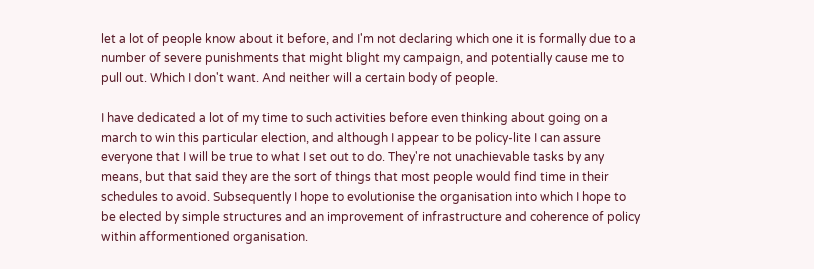let a lot of people know about it before, and I'm not declaring which one it is formally due to a number of severe punishments that might blight my campaign, and potentially cause me to pull out. Which I don't want. And neither will a certain body of people.

I have dedicated a lot of my time to such activities before even thinking about going on a march to win this particular election, and although I appear to be policy-lite I can assure everyone that I will be true to what I set out to do. They're not unachievable tasks by any means, but that said they are the sort of things that most people would find time in their schedules to avoid. Subsequently I hope to evolutionise the organisation into which I hope to be elected by simple structures and an improvement of infrastructure and coherence of policy within afformentioned organisation.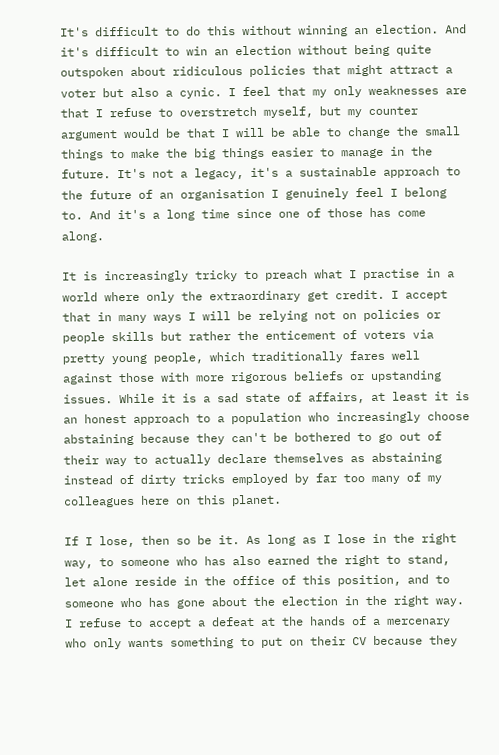It's difficult to do this without winning an election. And it's difficult to win an election without being quite outspoken about ridiculous policies that might attract a voter but also a cynic. I feel that my only weaknesses are that I refuse to overstretch myself, but my counter argument would be that I will be able to change the small things to make the big things easier to manage in the future. It's not a legacy, it's a sustainable approach to the future of an organisation I genuinely feel I belong to. And it's a long time since one of those has come along.

It is increasingly tricky to preach what I practise in a world where only the extraordinary get credit. I accept that in many ways I will be relying not on policies or people skills but rather the enticement of voters via pretty young people, which traditionally fares well against those with more rigorous beliefs or upstanding issues. While it is a sad state of affairs, at least it is an honest approach to a population who increasingly choose abstaining because they can't be bothered to go out of their way to actually declare themselves as abstaining instead of dirty tricks employed by far too many of my colleagues here on this planet.

If I lose, then so be it. As long as I lose in the right way, to someone who has also earned the right to stand, let alone reside in the office of this position, and to someone who has gone about the election in the right way. I refuse to accept a defeat at the hands of a mercenary who only wants something to put on their CV because they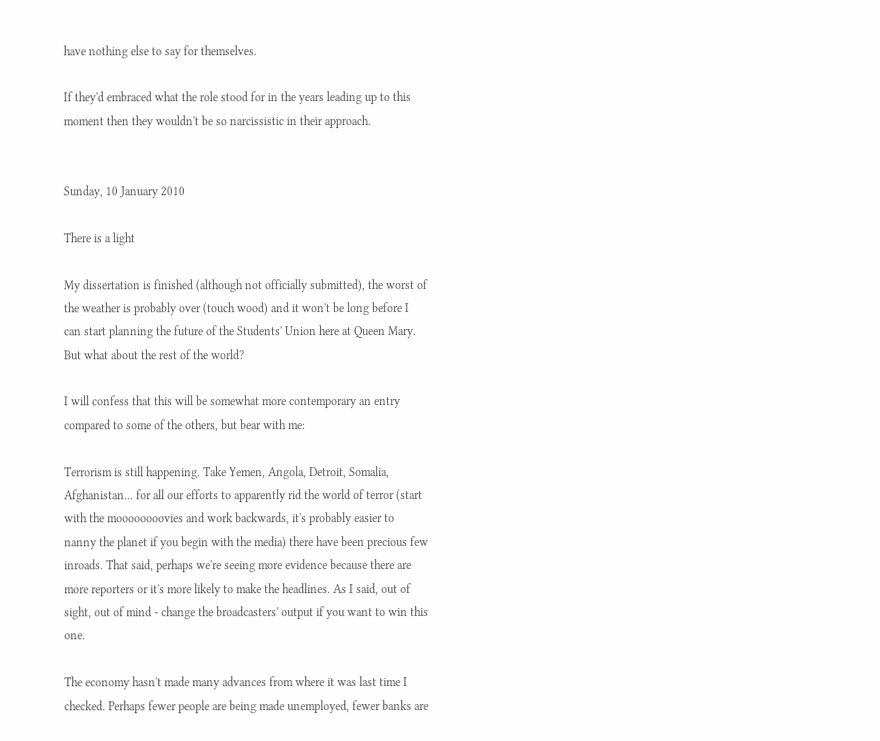have nothing else to say for themselves.

If they'd embraced what the role stood for in the years leading up to this moment then they wouldn't be so narcissistic in their approach.


Sunday, 10 January 2010

There is a light

My dissertation is finished (although not officially submitted), the worst of the weather is probably over (touch wood) and it won't be long before I can start planning the future of the Students' Union here at Queen Mary. But what about the rest of the world?

I will confess that this will be somewhat more contemporary an entry compared to some of the others, but bear with me:

Terrorism is still happening. Take Yemen, Angola, Detroit, Somalia, Afghanistan... for all our efforts to apparently rid the world of terror (start with the moooooooovies and work backwards, it's probably easier to nanny the planet if you begin with the media) there have been precious few inroads. That said, perhaps we're seeing more evidence because there are more reporters or it's more likely to make the headlines. As I said, out of sight, out of mind - change the broadcasters' output if you want to win this one.

The economy hasn't made many advances from where it was last time I checked. Perhaps fewer people are being made unemployed, fewer banks are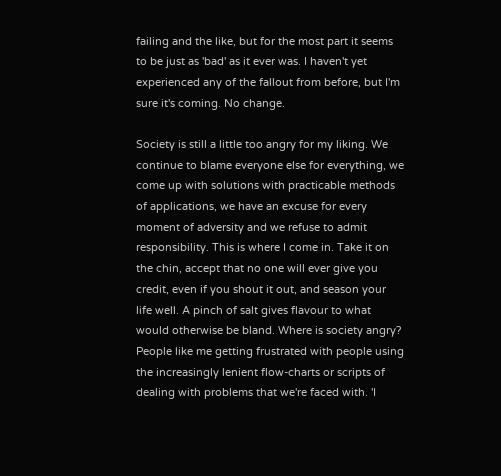failing and the like, but for the most part it seems to be just as 'bad' as it ever was. I haven't yet experienced any of the fallout from before, but I'm sure it's coming. No change.

Society is still a little too angry for my liking. We continue to blame everyone else for everything, we come up with solutions with practicable methods of applications, we have an excuse for every moment of adversity and we refuse to admit responsibility. This is where I come in. Take it on the chin, accept that no one will ever give you credit, even if you shout it out, and season your life well. A pinch of salt gives flavour to what would otherwise be bland. Where is society angry? People like me getting frustrated with people using the increasingly lenient flow-charts or scripts of dealing with problems that we're faced with. 'I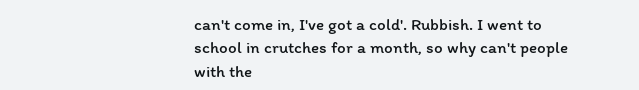can't come in, I've got a cold'. Rubbish. I went to school in crutches for a month, so why can't people with the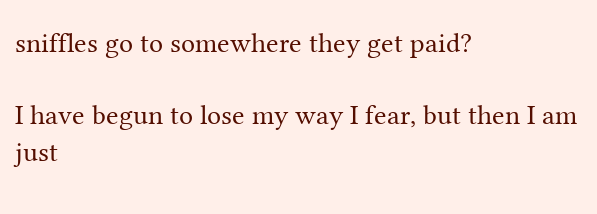sniffles go to somewhere they get paid?

I have begun to lose my way I fear, but then I am just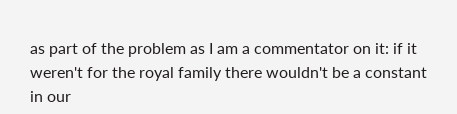as part of the problem as I am a commentator on it: if it weren't for the royal family there wouldn't be a constant in our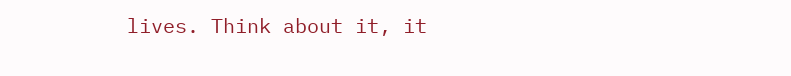lives. Think about it, it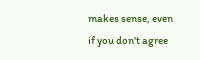makes sense, even if you don't agree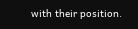with their position.